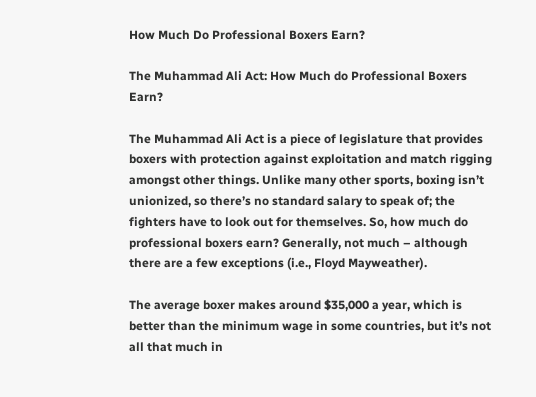How Much Do Professional Boxers Earn?

The Muhammad Ali Act: How Much do Professional Boxers Earn?

The Muhammad Ali Act is a piece of legislature that provides boxers with protection against exploitation and match rigging amongst other things. Unlike many other sports, boxing isn’t unionized, so there’s no standard salary to speak of; the fighters have to look out for themselves. So, how much do professional boxers earn? Generally, not much – although there are a few exceptions (i.e., Floyd Mayweather).

The average boxer makes around $35,000 a year, which is better than the minimum wage in some countries, but it’s not all that much in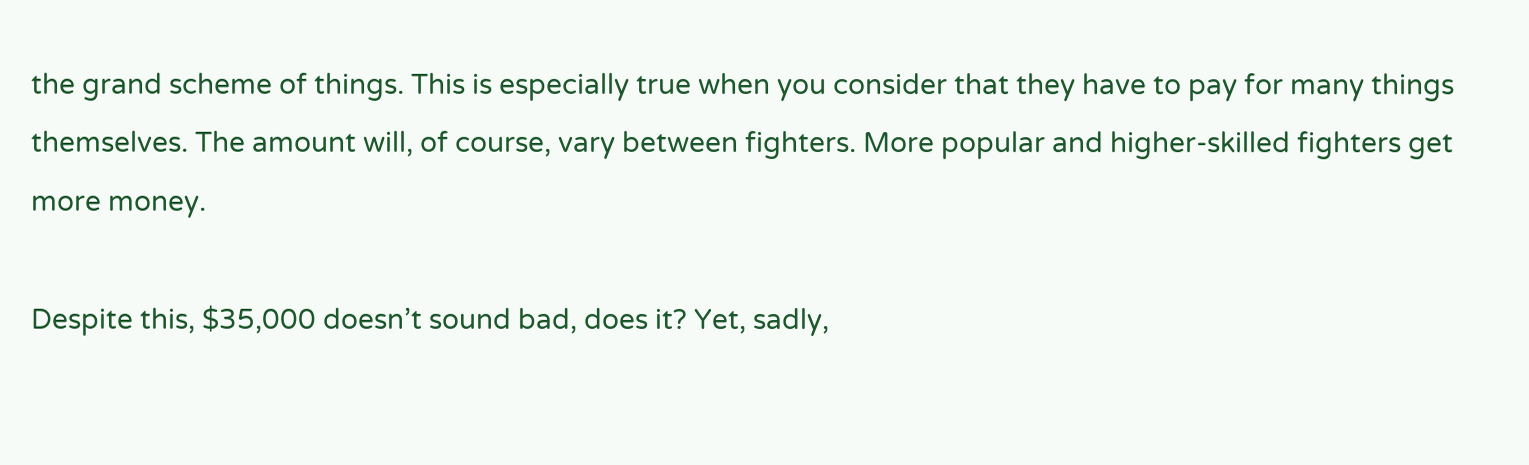the grand scheme of things. This is especially true when you consider that they have to pay for many things themselves. The amount will, of course, vary between fighters. More popular and higher-skilled fighters get more money.

Despite this, $35,000 doesn’t sound bad, does it? Yet, sadly,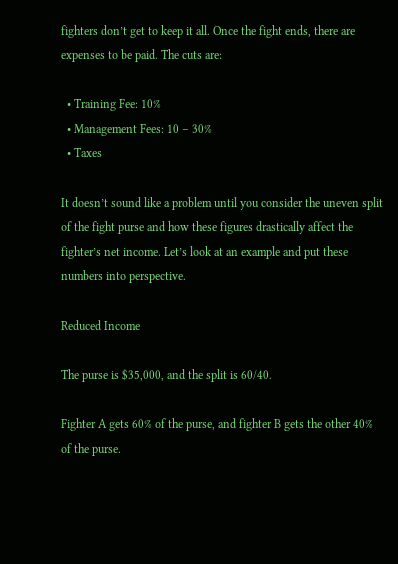fighters don’t get to keep it all. Once the fight ends, there are expenses to be paid. The cuts are:

  • Training Fee: 10%
  • Management Fees: 10 – 30%
  • Taxes

It doesn’t sound like a problem until you consider the uneven split of the fight purse and how these figures drastically affect the fighter’s net income. Let’s look at an example and put these numbers into perspective.

Reduced Income

The purse is $35,000, and the split is 60/40.

Fighter A gets 60% of the purse, and fighter B gets the other 40% of the purse.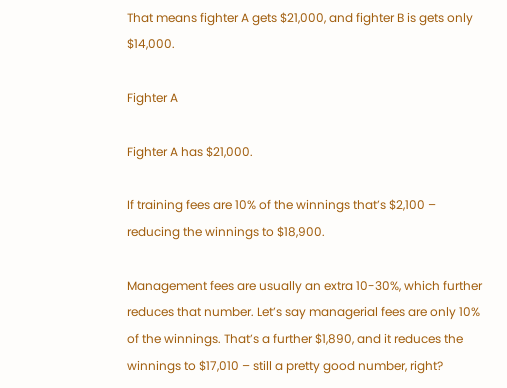That means fighter A gets $21,000, and fighter B is gets only $14,000.

Fighter A

Fighter A has $21,000.

If training fees are 10% of the winnings that’s $2,100 – reducing the winnings to $18,900.

Management fees are usually an extra 10-30%, which further reduces that number. Let’s say managerial fees are only 10% of the winnings. That’s a further $1,890, and it reduces the winnings to $17,010 – still a pretty good number, right?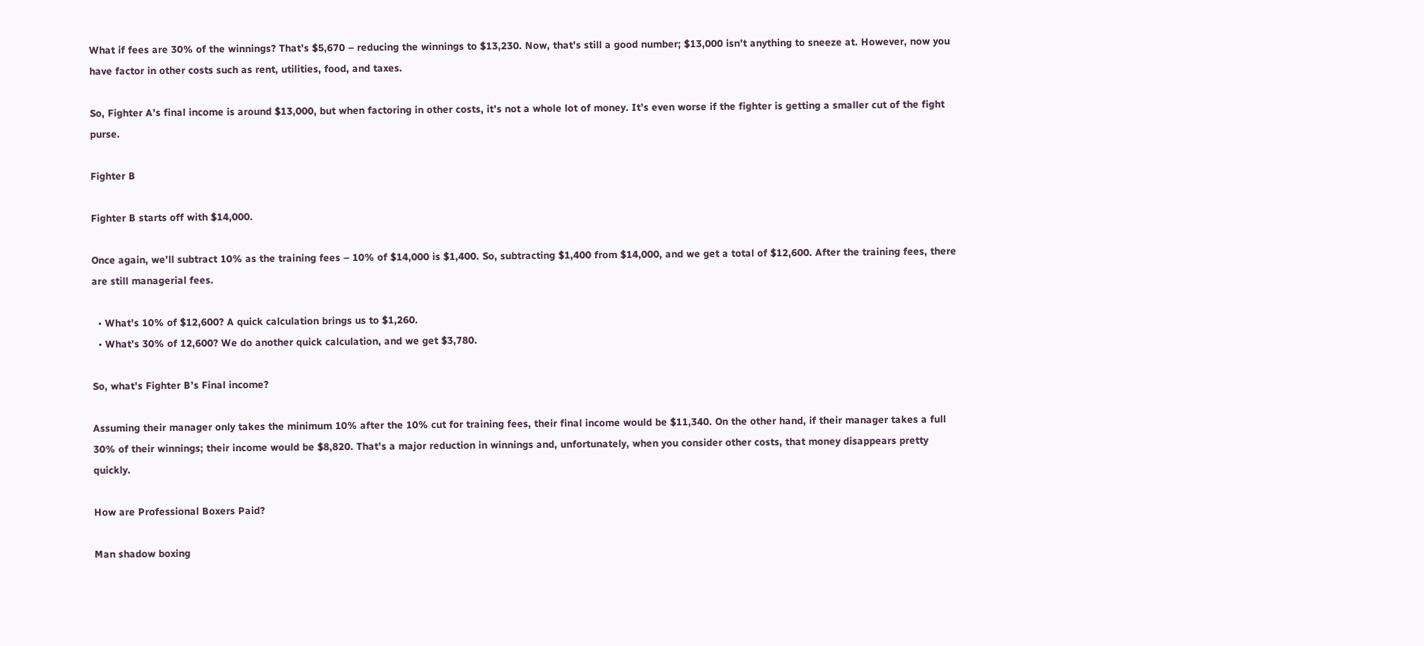What if fees are 30% of the winnings? That’s $5,670 – reducing the winnings to $13,230. Now, that’s still a good number; $13,000 isn’t anything to sneeze at. However, now you have factor in other costs such as rent, utilities, food, and taxes.

So, Fighter A’s final income is around $13,000, but when factoring in other costs, it’s not a whole lot of money. It’s even worse if the fighter is getting a smaller cut of the fight purse.

Fighter B

Fighter B starts off with $14,000.

Once again, we’ll subtract 10% as the training fees – 10% of $14,000 is $1,400. So, subtracting $1,400 from $14,000, and we get a total of $12,600. After the training fees, there are still managerial fees.

  • What’s 10% of $12,600? A quick calculation brings us to $1,260.
  • What’s 30% of 12,600? We do another quick calculation, and we get $3,780.

So, what’s Fighter B’s Final income?

Assuming their manager only takes the minimum 10% after the 10% cut for training fees, their final income would be $11,340. On the other hand, if their manager takes a full 30% of their winnings; their income would be $8,820. That’s a major reduction in winnings and, unfortunately, when you consider other costs, that money disappears pretty quickly.

How are Professional Boxers Paid?

Man shadow boxing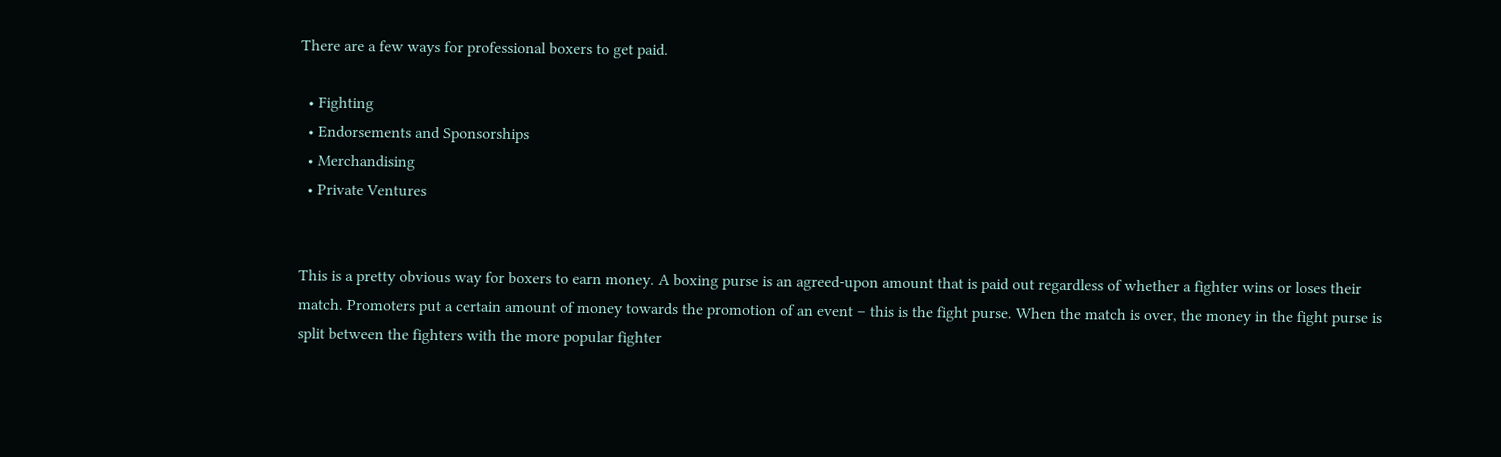There are a few ways for professional boxers to get paid.

  • Fighting
  • Endorsements and Sponsorships
  • Merchandising
  • Private Ventures


This is a pretty obvious way for boxers to earn money. A boxing purse is an agreed-upon amount that is paid out regardless of whether a fighter wins or loses their match. Promoters put a certain amount of money towards the promotion of an event – this is the fight purse. When the match is over, the money in the fight purse is split between the fighters with the more popular fighter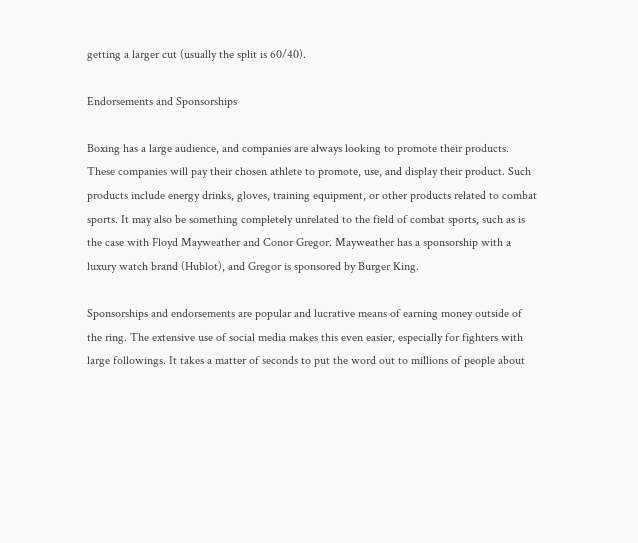getting a larger cut (usually the split is 60/40).

Endorsements and Sponsorships

Boxing has a large audience, and companies are always looking to promote their products. These companies will pay their chosen athlete to promote, use, and display their product. Such products include energy drinks, gloves, training equipment, or other products related to combat sports. It may also be something completely unrelated to the field of combat sports, such as is the case with Floyd Mayweather and Conor Gregor. Mayweather has a sponsorship with a luxury watch brand (Hublot), and Gregor is sponsored by Burger King.

Sponsorships and endorsements are popular and lucrative means of earning money outside of the ring. The extensive use of social media makes this even easier, especially for fighters with large followings. It takes a matter of seconds to put the word out to millions of people about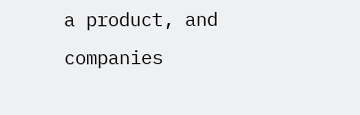a product, and companies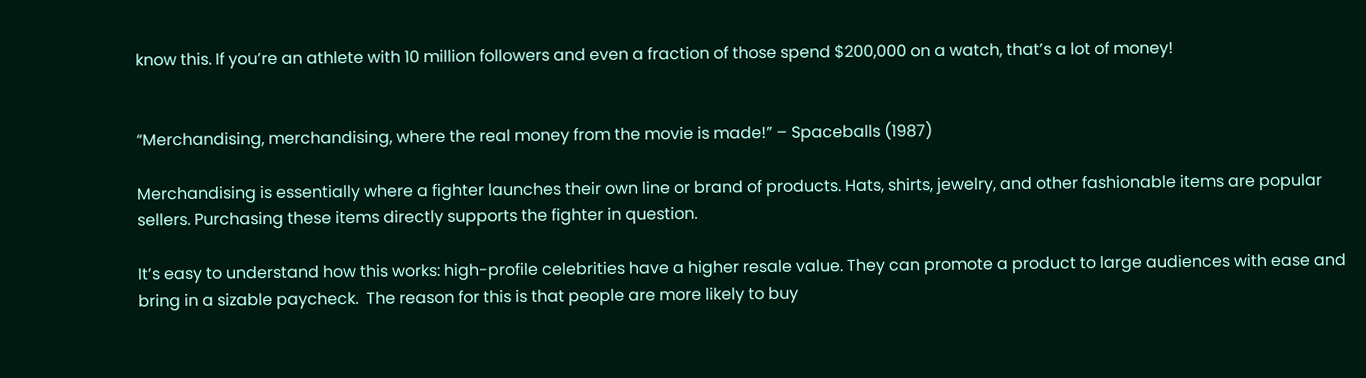know this. If you’re an athlete with 10 million followers and even a fraction of those spend $200,000 on a watch, that’s a lot of money!


“Merchandising, merchandising, where the real money from the movie is made!” – Spaceballs (1987)

Merchandising is essentially where a fighter launches their own line or brand of products. Hats, shirts, jewelry, and other fashionable items are popular sellers. Purchasing these items directly supports the fighter in question.

It’s easy to understand how this works: high-profile celebrities have a higher resale value. They can promote a product to large audiences with ease and bring in a sizable paycheck.  The reason for this is that people are more likely to buy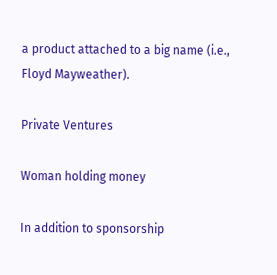a product attached to a big name (i.e., Floyd Mayweather).

Private Ventures

Woman holding money

In addition to sponsorship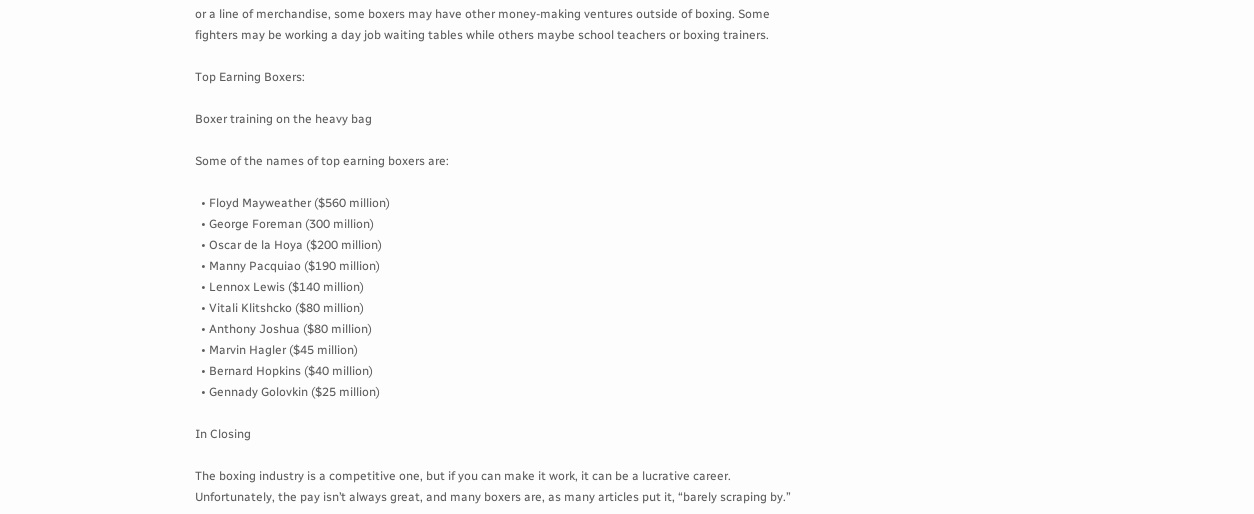or a line of merchandise, some boxers may have other money-making ventures outside of boxing. Some fighters may be working a day job waiting tables while others maybe school teachers or boxing trainers.

Top Earning Boxers:

Boxer training on the heavy bag

Some of the names of top earning boxers are:

  • Floyd Mayweather ($560 million)
  • George Foreman (300 million)
  • Oscar de la Hoya ($200 million)
  • Manny Pacquiao ($190 million)
  • Lennox Lewis ($140 million)
  • Vitali Klitshcko ($80 million)
  • Anthony Joshua ($80 million)
  • Marvin Hagler ($45 million)
  • Bernard Hopkins ($40 million)
  • Gennady Golovkin ($25 million)

In Closing

The boxing industry is a competitive one, but if you can make it work, it can be a lucrative career. Unfortunately, the pay isn’t always great, and many boxers are, as many articles put it, “barely scraping by.”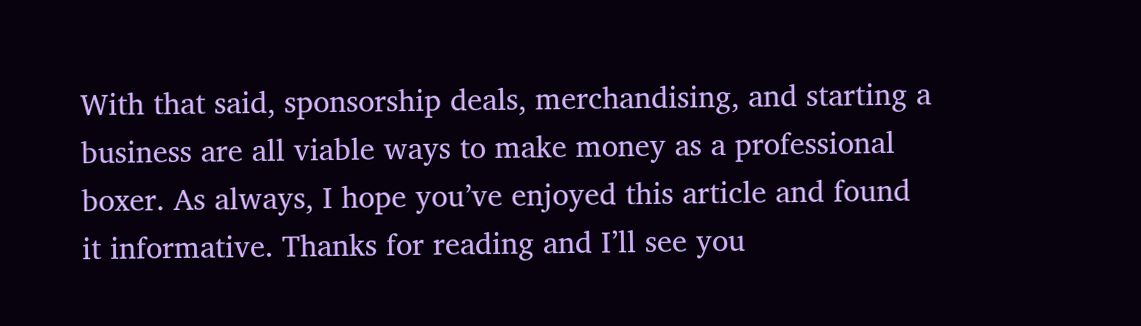With that said, sponsorship deals, merchandising, and starting a business are all viable ways to make money as a professional boxer. As always, I hope you’ve enjoyed this article and found it informative. Thanks for reading and I’ll see you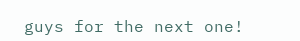guys for the next one!